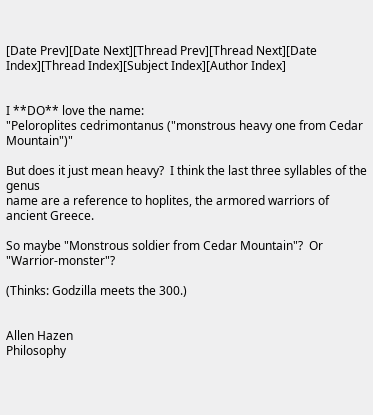[Date Prev][Date Next][Thread Prev][Thread Next][Date Index][Thread Index][Subject Index][Author Index]


I **DO** love the name:
"Peloroplites cedrimontanus ("monstrous heavy one from Cedar Mountain")"

But does it just mean heavy?  I think the last three syllables of the genus
name are a reference to hoplites, the armored warriors of ancient Greece.

So maybe "Monstrous soldier from Cedar Mountain"?  Or "Warrior-monster"?

(Thinks: Godzilla meets the 300.)


Allen Hazen
Philosophy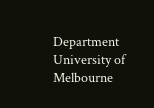Department
University of Melbourne